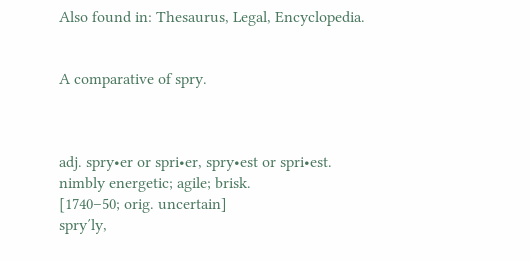Also found in: Thesaurus, Legal, Encyclopedia.


A comparative of spry.



adj. spry•er or spri•er, spry•est or spri•est.
nimbly energetic; agile; brisk.
[1740–50; orig. uncertain]
spry′ly,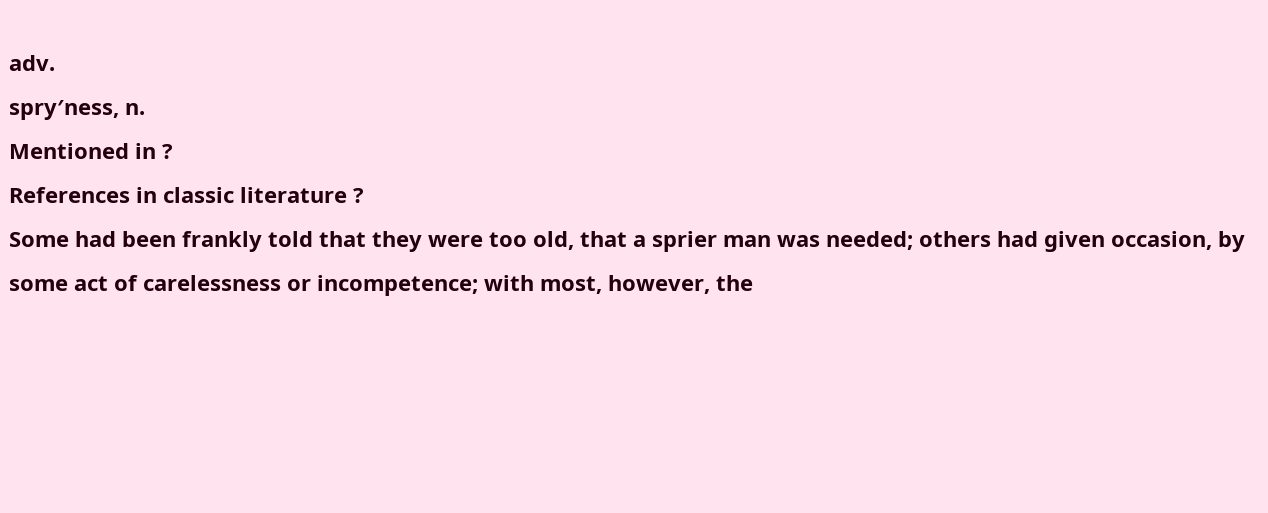adv.
spry′ness, n.
Mentioned in ?
References in classic literature ?
Some had been frankly told that they were too old, that a sprier man was needed; others had given occasion, by some act of carelessness or incompetence; with most, however, the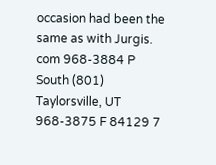occasion had been the same as with Jurgis.
com 968-3884 P South (801) Taylorsville, UT 968-3875 F 84129 7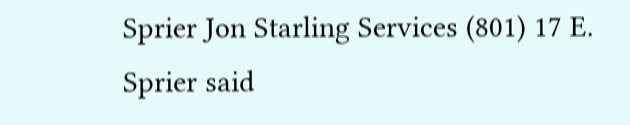Sprier Jon Starling Services (801) 17 E.
Sprier said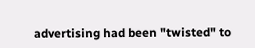advertising had been "twisted" to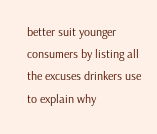better suit younger consumers by listing all the excuses drinkers use to explain why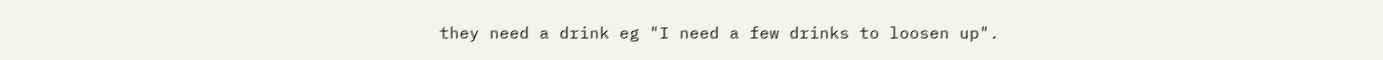they need a drink eg "I need a few drinks to loosen up".